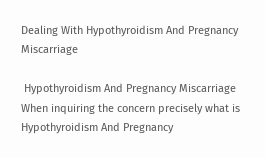Dealing With Hypothyroidism And Pregnancy Miscarriage

 Hypothyroidism And Pregnancy Miscarriage
When inquiring the concern precisely what is Hypothyroidism And Pregnancy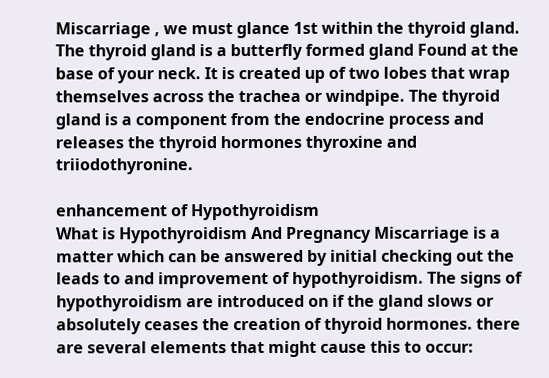Miscarriage , we must glance 1st within the thyroid gland. The thyroid gland is a butterfly formed gland Found at the base of your neck. It is created up of two lobes that wrap themselves across the trachea or windpipe. The thyroid gland is a component from the endocrine process and releases the thyroid hormones thyroxine and triiodothyronine.

enhancement of Hypothyroidism
What is Hypothyroidism And Pregnancy Miscarriage is a matter which can be answered by initial checking out the leads to and improvement of hypothyroidism. The signs of hypothyroidism are introduced on if the gland slows or absolutely ceases the creation of thyroid hormones. there are several elements that might cause this to occur: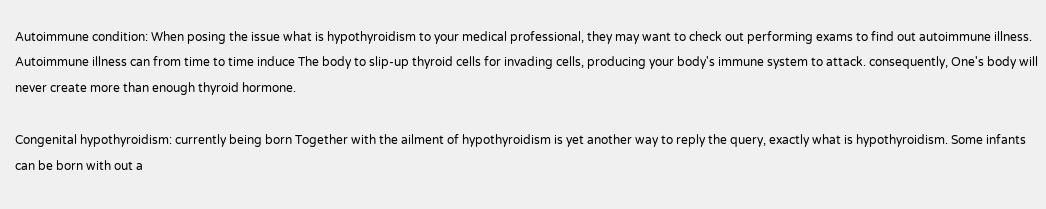Autoimmune condition: When posing the issue what is hypothyroidism to your medical professional, they may want to check out performing exams to find out autoimmune illness. Autoimmune illness can from time to time induce The body to slip-up thyroid cells for invading cells, producing your body's immune system to attack. consequently, One's body will never create more than enough thyroid hormone.

Congenital hypothyroidism: currently being born Together with the ailment of hypothyroidism is yet another way to reply the query, exactly what is hypothyroidism. Some infants can be born with out a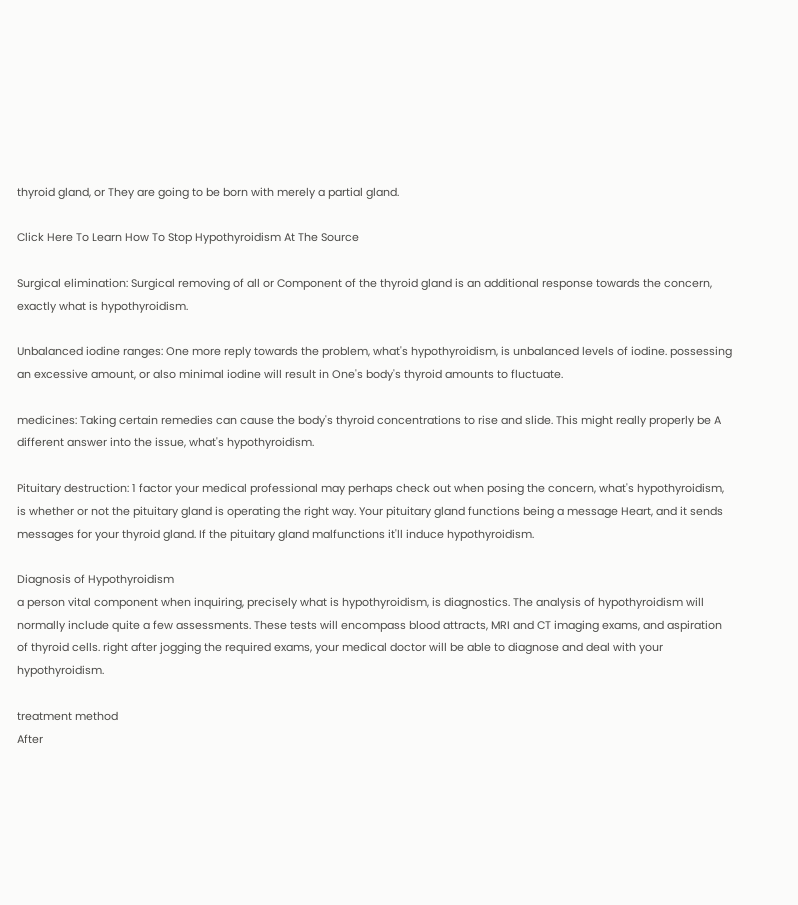thyroid gland, or They are going to be born with merely a partial gland.

Click Here To Learn How To Stop Hypothyroidism At The Source

Surgical elimination: Surgical removing of all or Component of the thyroid gland is an additional response towards the concern, exactly what is hypothyroidism.

Unbalanced iodine ranges: One more reply towards the problem, what's hypothyroidism, is unbalanced levels of iodine. possessing an excessive amount, or also minimal iodine will result in One's body's thyroid amounts to fluctuate.

medicines: Taking certain remedies can cause the body's thyroid concentrations to rise and slide. This might really properly be A different answer into the issue, what's hypothyroidism.

Pituitary destruction: 1 factor your medical professional may perhaps check out when posing the concern, what's hypothyroidism, is whether or not the pituitary gland is operating the right way. Your pituitary gland functions being a message Heart, and it sends messages for your thyroid gland. If the pituitary gland malfunctions it'll induce hypothyroidism.

Diagnosis of Hypothyroidism
a person vital component when inquiring, precisely what is hypothyroidism, is diagnostics. The analysis of hypothyroidism will normally include quite a few assessments. These tests will encompass blood attracts, MRI and CT imaging exams, and aspiration of thyroid cells. right after jogging the required exams, your medical doctor will be able to diagnose and deal with your hypothyroidism.

treatment method
After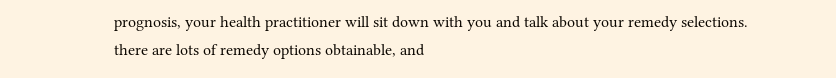prognosis, your health practitioner will sit down with you and talk about your remedy selections. there are lots of remedy options obtainable, and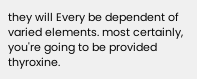they will Every be dependent of varied elements. most certainly, you're going to be provided thyroxine.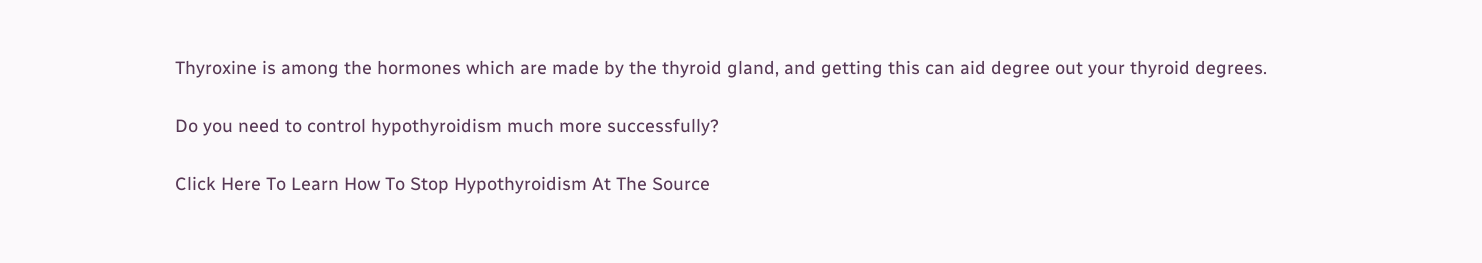Thyroxine is among the hormones which are made by the thyroid gland, and getting this can aid degree out your thyroid degrees.

Do you need to control hypothyroidism much more successfully?

Click Here To Learn How To Stop Hypothyroidism At The Source